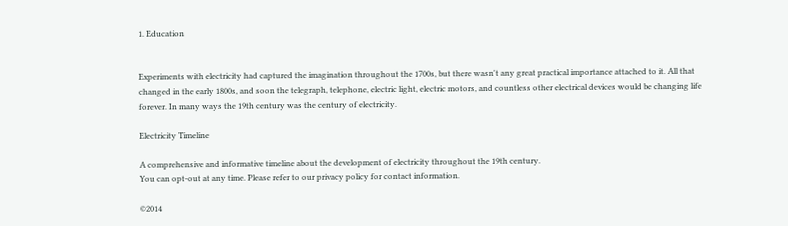1. Education


Experiments with electricity had captured the imagination throughout the 1700s, but there wasn't any great practical importance attached to it. All that changed in the early 1800s, and soon the telegraph, telephone, electric light, electric motors, and countless other electrical devices would be changing life forever. In many ways the 19th century was the century of electricity.

Electricity Timeline

A comprehensive and informative timeline about the development of electricity throughout the 19th century.
You can opt-out at any time. Please refer to our privacy policy for contact information.

©2014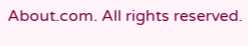About.com. All rights reserved.